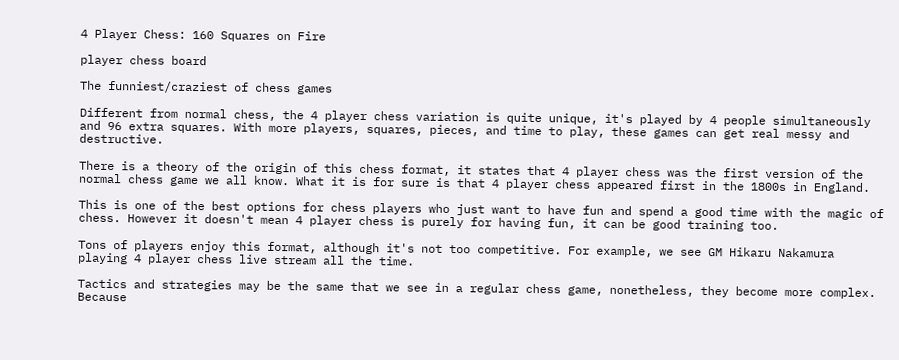4 Player Chess: 160 Squares on Fire

player chess board

The funniest/craziest of chess games

Different from normal chess, the 4 player chess variation is quite unique, it's played by 4 people simultaneously and 96 extra squares. With more players, squares, pieces, and time to play, these games can get real messy and destructive.

There is a theory of the origin of this chess format, it states that 4 player chess was the first version of the normal chess game we all know. What it is for sure is that 4 player chess appeared first in the 1800s in England.

This is one of the best options for chess players who just want to have fun and spend a good time with the magic of chess. However it doesn't mean 4 player chess is purely for having fun, it can be good training too.

Tons of players enjoy this format, although it's not too competitive. For example, we see GM Hikaru Nakamura playing 4 player chess live stream all the time.

Tactics and strategies may be the same that we see in a regular chess game, nonetheless, they become more complex. Because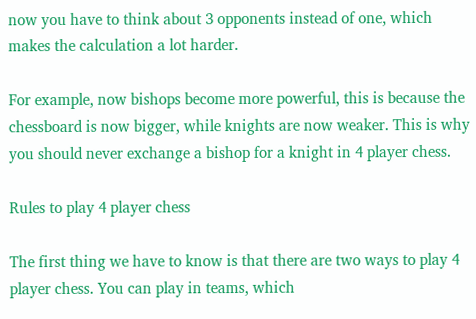now you have to think about 3 opponents instead of one, which makes the calculation a lot harder.

For example, now bishops become more powerful, this is because the chessboard is now bigger, while knights are now weaker. This is why you should never exchange a bishop for a knight in 4 player chess.

Rules to play 4 player chess

The first thing we have to know is that there are two ways to play 4 player chess. You can play in teams, which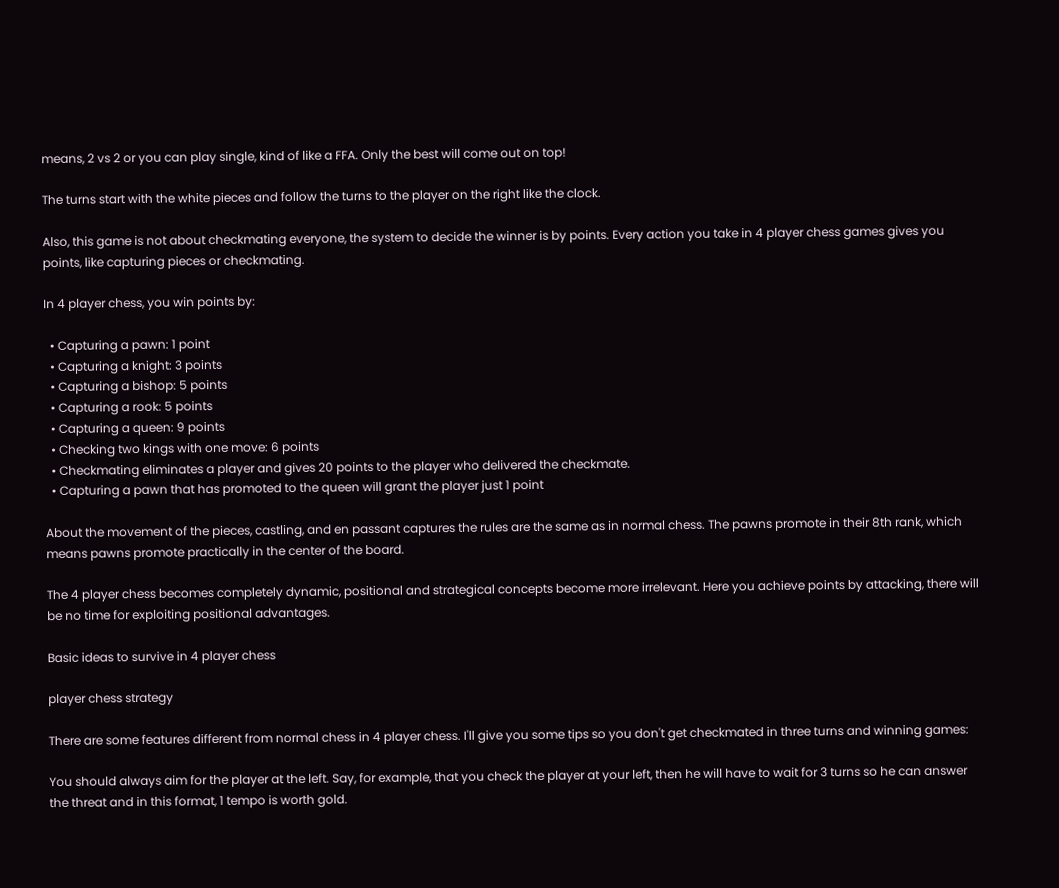means, 2 vs 2 or you can play single, kind of like a FFA. Only the best will come out on top!

The turns start with the white pieces and follow the turns to the player on the right like the clock.

Also, this game is not about checkmating everyone, the system to decide the winner is by points. Every action you take in 4 player chess games gives you points, like capturing pieces or checkmating.

In 4 player chess, you win points by:

  • Capturing a pawn: 1 point
  • Capturing a knight: 3 points
  • Capturing a bishop: 5 points
  • Capturing a rook: 5 points
  • Capturing a queen: 9 points
  • Checking two kings with one move: 6 points
  • Checkmating eliminates a player and gives 20 points to the player who delivered the checkmate.
  • Capturing a pawn that has promoted to the queen will grant the player just 1 point

About the movement of the pieces, castling, and en passant captures the rules are the same as in normal chess. The pawns promote in their 8th rank, which means pawns promote practically in the center of the board.

The 4 player chess becomes completely dynamic, positional and strategical concepts become more irrelevant. Here you achieve points by attacking, there will be no time for exploiting positional advantages.

Basic ideas to survive in 4 player chess

player chess strategy

There are some features different from normal chess in 4 player chess. I'll give you some tips so you don't get checkmated in three turns and winning games:

You should always aim for the player at the left. Say, for example, that you check the player at your left, then he will have to wait for 3 turns so he can answer the threat and in this format, 1 tempo is worth gold.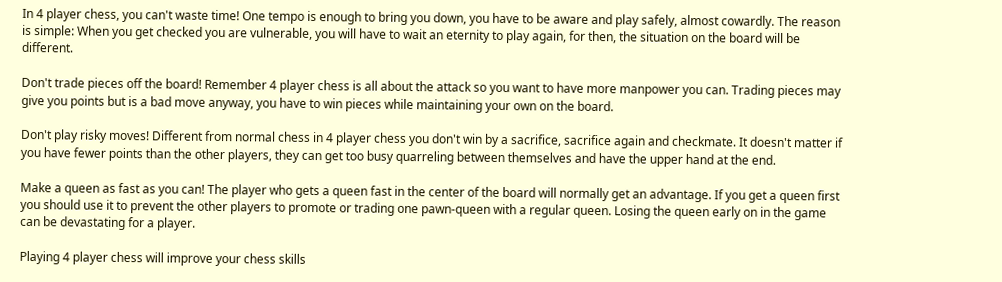In 4 player chess, you can't waste time! One tempo is enough to bring you down, you have to be aware and play safely, almost cowardly. The reason is simple: When you get checked you are vulnerable, you will have to wait an eternity to play again, for then, the situation on the board will be different.

Don't trade pieces off the board! Remember 4 player chess is all about the attack so you want to have more manpower you can. Trading pieces may give you points but is a bad move anyway, you have to win pieces while maintaining your own on the board.

Don't play risky moves! Different from normal chess in 4 player chess you don't win by a sacrifice, sacrifice again and checkmate. It doesn't matter if you have fewer points than the other players, they can get too busy quarreling between themselves and have the upper hand at the end.

Make a queen as fast as you can! The player who gets a queen fast in the center of the board will normally get an advantage. If you get a queen first you should use it to prevent the other players to promote or trading one pawn-queen with a regular queen. Losing the queen early on in the game can be devastating for a player.

Playing 4 player chess will improve your chess skills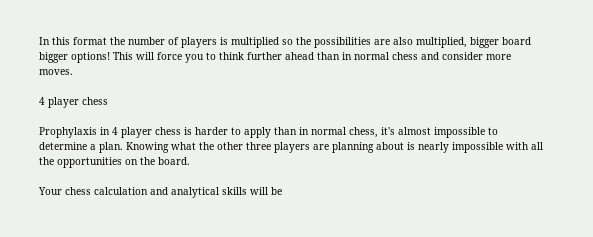In this format the number of players is multiplied so the possibilities are also multiplied, bigger board bigger options! This will force you to think further ahead than in normal chess and consider more moves.

4 player chess

Prophylaxis in 4 player chess is harder to apply than in normal chess, it's almost impossible to determine a plan. Knowing what the other three players are planning about is nearly impossible with all the opportunities on the board.

Your chess calculation and analytical skills will be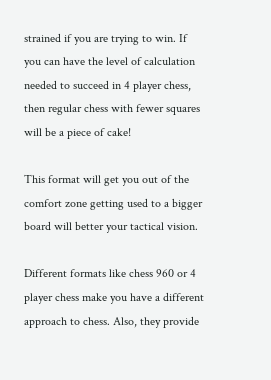strained if you are trying to win. If you can have the level of calculation needed to succeed in 4 player chess, then regular chess with fewer squares will be a piece of cake!

This format will get you out of the comfort zone getting used to a bigger board will better your tactical vision.

Different formats like chess 960 or 4 player chess make you have a different approach to chess. Also, they provide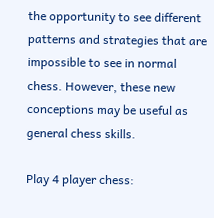the opportunity to see different patterns and strategies that are impossible to see in normal chess. However, these new conceptions may be useful as general chess skills.

Play 4 player chess: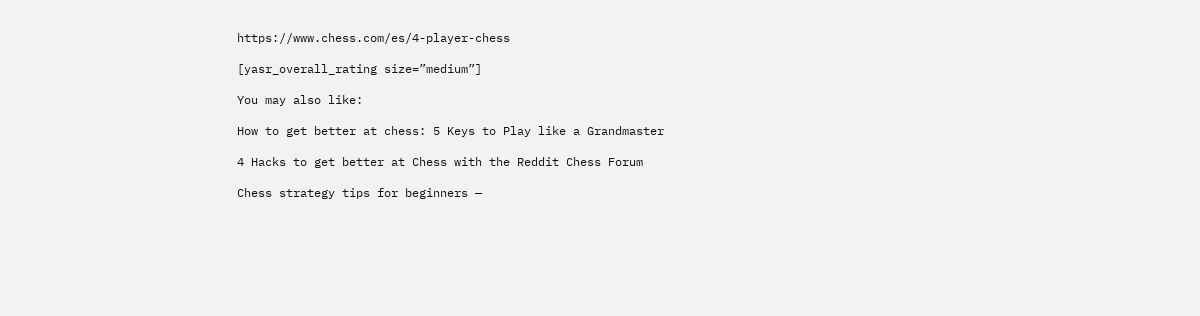https://www.chess.com/es/4-player-chess

[yasr_overall_rating size=”medium”]

You may also like:

How to get better at chess: 5 Keys to Play like a Grandmaster

4 Hacks to get better at Chess with the Reddit Chess Forum

Chess strategy tips for beginners —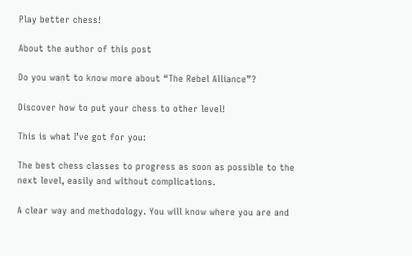Play better chess!

About the author of this post

Do you want to know more about “The Rebel Alliance”?

Discover how to put your chess to other level!

This is what I’ve got for you:

The best chess classes to progress as soon as possible to the next level, easily and without complications.

A clear way and methodology. You will know where you are and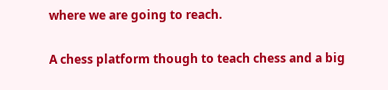where we are going to reach.

A chess platform though to teach chess and a big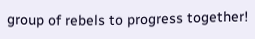group of rebels to progress together!